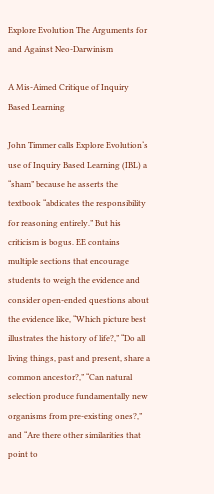Explore Evolution The Arguments for and Against Neo-Darwinism

A Mis-Aimed Critique of Inquiry Based Learning

John Timmer calls Explore Evolution‘s use of Inquiry Based Learning (IBL) a “sham” because he asserts the textbook “abdicates the responsibility for reasoning entirely.” But his criticism is bogus. EE contains multiple sections that encourage students to weigh the evidence and consider open-ended questions about the evidence like, “Which picture best illustrates the history of life?,” “Do all living things, past and present, share a common ancestor?,” “Can natural selection produce fundamentally new organisms from pre-existing ones?,” and “Are there other similarities that point to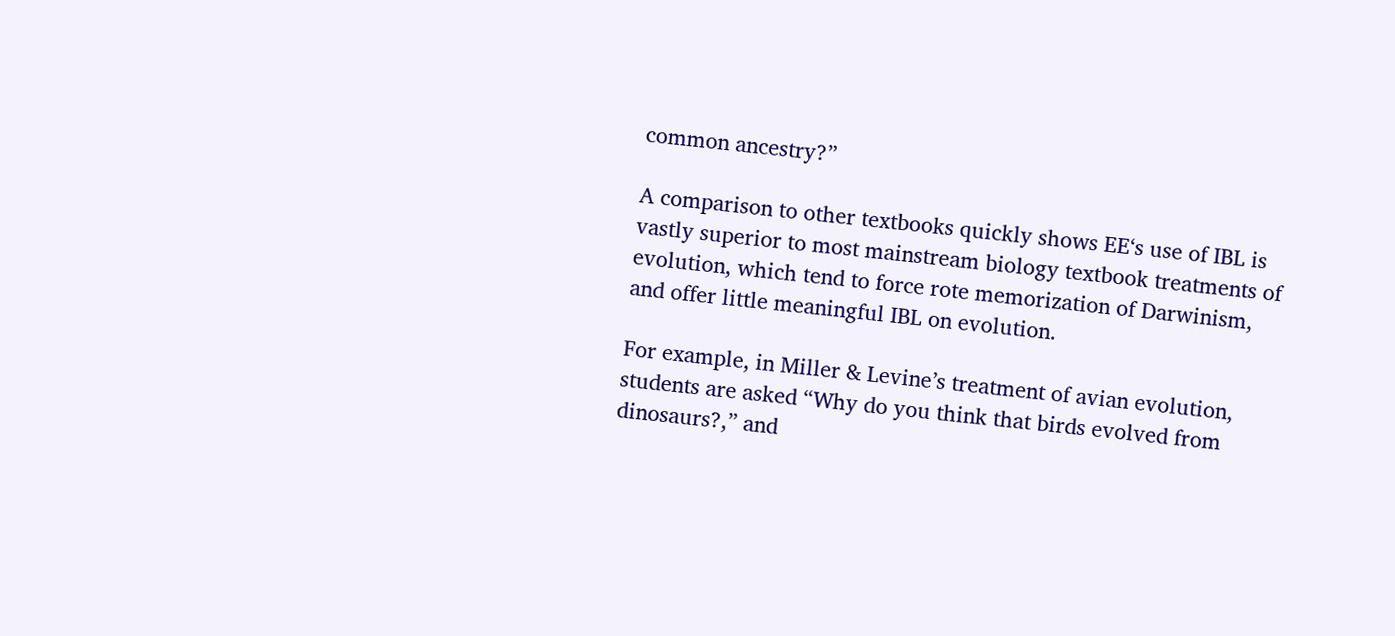common ancestry?”

A comparison to other textbooks quickly shows EE‘s use of IBL is vastly superior to most mainstream biology textbook treatments of evolution, which tend to force rote memorization of Darwinism, and offer little meaningful IBL on evolution.

For example, in Miller & Levine’s treatment of avian evolution, students are asked “Why do you think that birds evolved from dinosaurs?,” and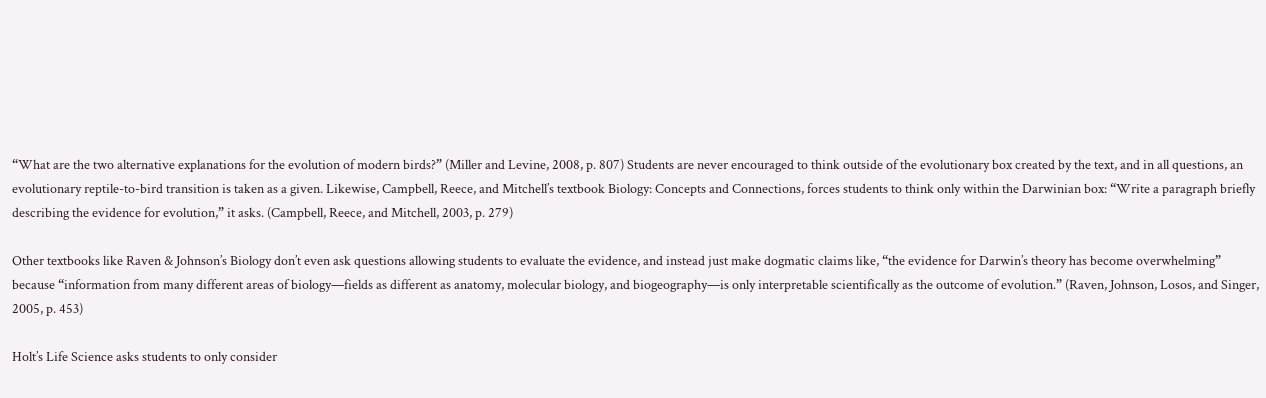“What are the two alternative explanations for the evolution of modern birds?” (Miller and Levine, 2008, p. 807) Students are never encouraged to think outside of the evolutionary box created by the text, and in all questions, an evolutionary reptile-to-bird transition is taken as a given. Likewise, Campbell, Reece, and Mitchell’s textbook Biology: Concepts and Connections, forces students to think only within the Darwinian box: “Write a paragraph briefly describing the evidence for evolution,” it asks. (Campbell, Reece, and Mitchell, 2003, p. 279)

Other textbooks like Raven & Johnson’s Biology don’t even ask questions allowing students to evaluate the evidence, and instead just make dogmatic claims like, “the evidence for Darwin’s theory has become overwhelming” because “information from many different areas of biology—fields as different as anatomy, molecular biology, and biogeography—is only interpretable scientifically as the outcome of evolution.” (Raven, Johnson, Losos, and Singer, 2005, p. 453)

Holt’s Life Science asks students to only consider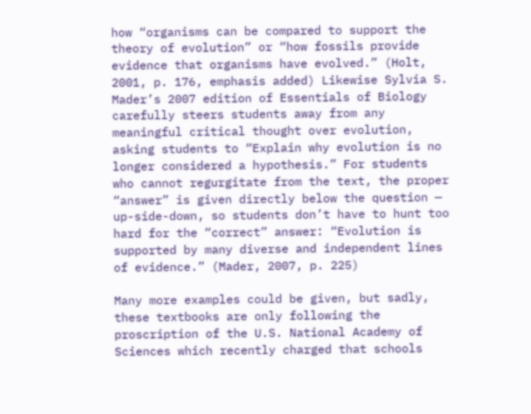how “organisms can be compared to support the theory of evolution” or “how fossils provide evidence that organisms have evolved.” (Holt, 2001, p. 176, emphasis added) Likewise Sylvia S. Mader’s 2007 edition of Essentials of Biology carefully steers students away from any meaningful critical thought over evolution, asking students to “Explain why evolution is no longer considered a hypothesis.” For students who cannot regurgitate from the text, the proper “answer” is given directly below the question — up-side-down, so students don’t have to hunt too hard for the “correct” answer: “Evolution is supported by many diverse and independent lines of evidence.” (Mader, 2007, p. 225)

Many more examples could be given, but sadly, these textbooks are only following the proscription of the U.S. National Academy of Sciences which recently charged that schools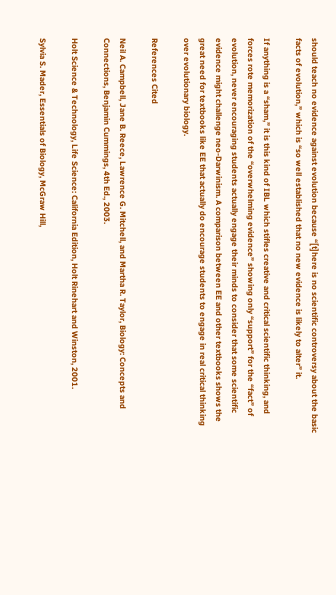should teach no evidence against evolution because “[t]here is no scientific controversy about the basic facts of evolution,” which is “so well established that no new evidence is likely to alter” it.

If anything is a “sham,” it is this kind of IBL which stifles creative and critical scientific thinking, and forces rote memorization of the “overwhelming evidence” showing only “support” for the “fact” of evolution, never encouraging students actually engage their minds to consider that some scientific evidence might challenge neo-Darwinism. A comparison between EE and other textbooks shows the great need for textbooks like EE that actually do encourage students to engage in real critical thinking over evolutionary biology.

References Cited

Neil A. Campbell, Jane B. Reece, Lawrence G. Mitchell, and Martha R. Taylor, Biology: Concepts and Connections, Benjamin Cummings, 4th Ed., 2003.

Holt Science & Technology, Life Science: California Edition, Holt Rinehart and Winston, 2001.

Sylvia S. Mader, Essentials of Biology, McGraw Hill,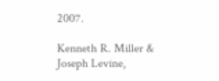2007.

Kenneth R. Miller & Joseph Levine,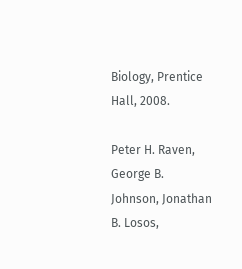Biology, Prentice Hall, 2008.

Peter H. Raven, George B. Johnson, Jonathan B. Losos,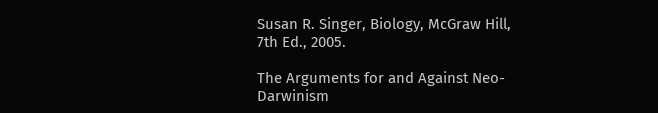Susan R. Singer, Biology, McGraw Hill, 7th Ed., 2005.

The Arguments for and Against Neo-Darwinism